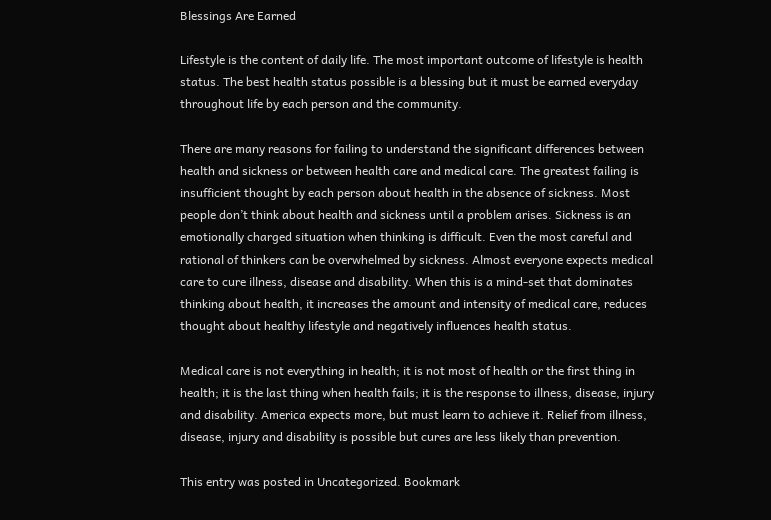Blessings Are Earned

Lifestyle is the content of daily life. The most important outcome of lifestyle is health status. The best health status possible is a blessing but it must be earned everyday throughout life by each person and the community.

There are many reasons for failing to understand the significant differences between health and sickness or between health care and medical care. The greatest failing is insufficient thought by each person about health in the absence of sickness. Most people don’t think about health and sickness until a problem arises. Sickness is an emotionally charged situation when thinking is difficult. Even the most careful and rational of thinkers can be overwhelmed by sickness. Almost everyone expects medical care to cure illness, disease and disability. When this is a mind-set that dominates thinking about health, it increases the amount and intensity of medical care, reduces thought about healthy lifestyle and negatively influences health status.

Medical care is not everything in health; it is not most of health or the first thing in health; it is the last thing when health fails; it is the response to illness, disease, injury and disability. America expects more, but must learn to achieve it. Relief from illness, disease, injury and disability is possible but cures are less likely than prevention.

This entry was posted in Uncategorized. Bookmark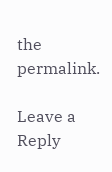the permalink.

Leave a Reply